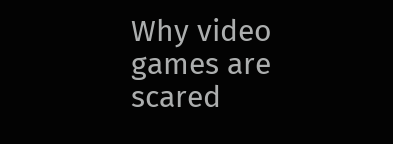Why video games are scared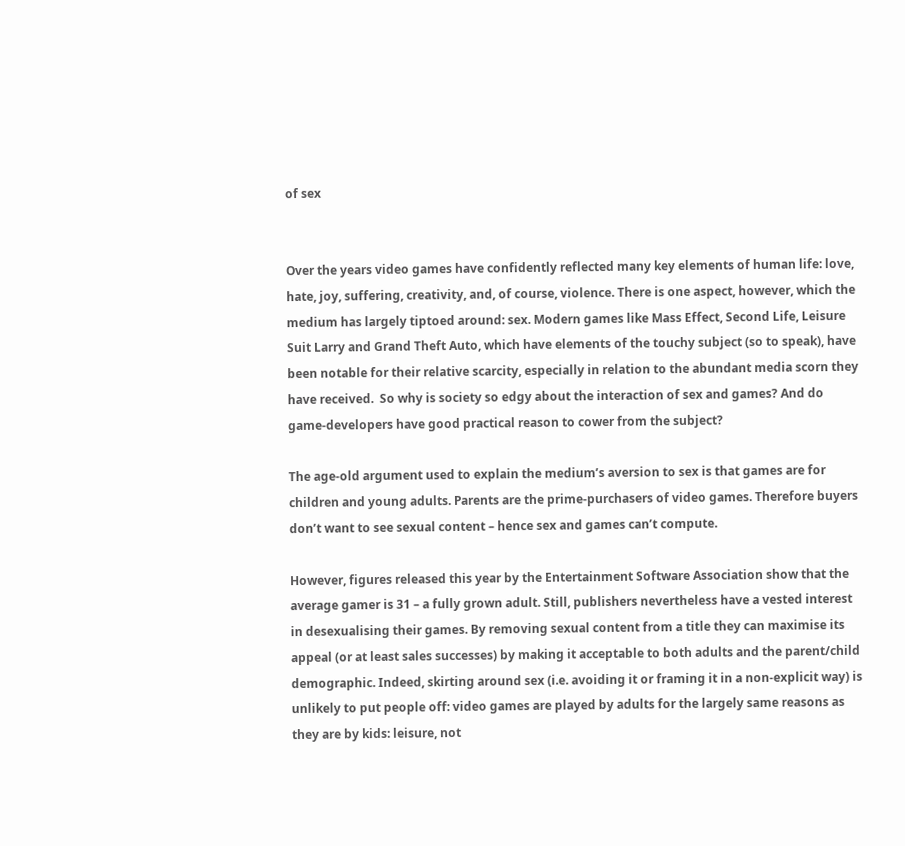of sex


Over the years video games have confidently reflected many key elements of human life: love, hate, joy, suffering, creativity, and, of course, violence. There is one aspect, however, which the medium has largely tiptoed around: sex. Modern games like Mass Effect, Second Life, Leisure Suit Larry and Grand Theft Auto, which have elements of the touchy subject (so to speak), have been notable for their relative scarcity, especially in relation to the abundant media scorn they have received.  So why is society so edgy about the interaction of sex and games? And do game-developers have good practical reason to cower from the subject?

The age-old argument used to explain the medium’s aversion to sex is that games are for children and young adults. Parents are the prime-purchasers of video games. Therefore buyers don’t want to see sexual content – hence sex and games can’t compute.

However, figures released this year by the Entertainment Software Association show that the average gamer is 31 – a fully grown adult. Still, publishers nevertheless have a vested interest in desexualising their games. By removing sexual content from a title they can maximise its appeal (or at least sales successes) by making it acceptable to both adults and the parent/child demographic. Indeed, skirting around sex (i.e. avoiding it or framing it in a non-explicit way) is unlikely to put people off: video games are played by adults for the largely same reasons as they are by kids: leisure, not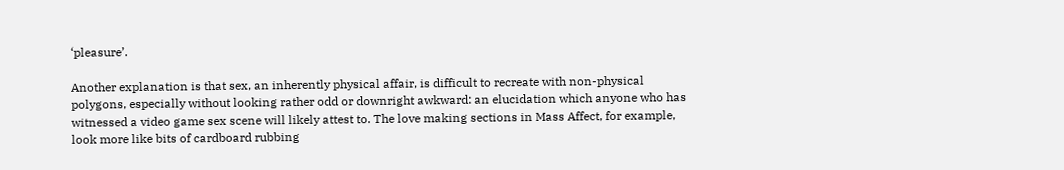‘pleasure’.

Another explanation is that sex, an inherently physical affair, is difficult to recreate with non-physical polygons, especially without looking rather odd or downright awkward: an elucidation which anyone who has witnessed a video game sex scene will likely attest to. The love making sections in Mass Affect, for example, look more like bits of cardboard rubbing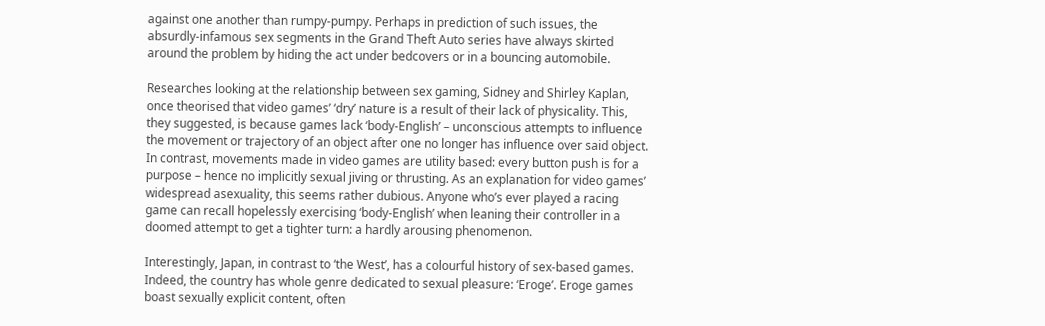against one another than rumpy-pumpy. Perhaps in prediction of such issues, the absurdly-infamous sex segments in the Grand Theft Auto series have always skirted around the problem by hiding the act under bedcovers or in a bouncing automobile.

Researches looking at the relationship between sex gaming, Sidney and Shirley Kaplan, once theorised that video games’ ‘dry’ nature is a result of their lack of physicality. This, they suggested, is because games lack ‘body-English’ – unconscious attempts to influence the movement or trajectory of an object after one no longer has influence over said object.  In contrast, movements made in video games are utility based: every button push is for a purpose – hence no implicitly sexual jiving or thrusting. As an explanation for video games’ widespread asexuality, this seems rather dubious. Anyone who’s ever played a racing game can recall hopelessly exercising ‘body-English’ when leaning their controller in a doomed attempt to get a tighter turn: a hardly arousing phenomenon.

Interestingly, Japan, in contrast to ‘the West’, has a colourful history of sex-based games. Indeed, the country has whole genre dedicated to sexual pleasure: ‘Eroge’. Eroge games boast sexually explicit content, often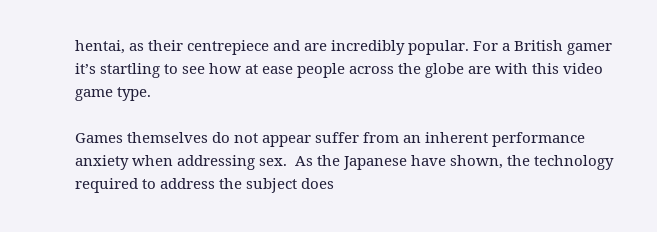hentai, as their centrepiece and are incredibly popular. For a British gamer it’s startling to see how at ease people across the globe are with this video game type.

Games themselves do not appear suffer from an inherent performance anxiety when addressing sex.  As the Japanese have shown, the technology required to address the subject does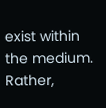exist within the medium. Rather,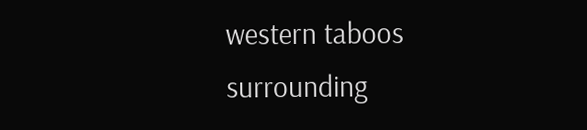western taboos surrounding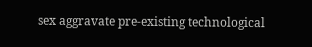sex aggravate pre-existing technological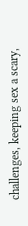challenges, keeping sex a scary,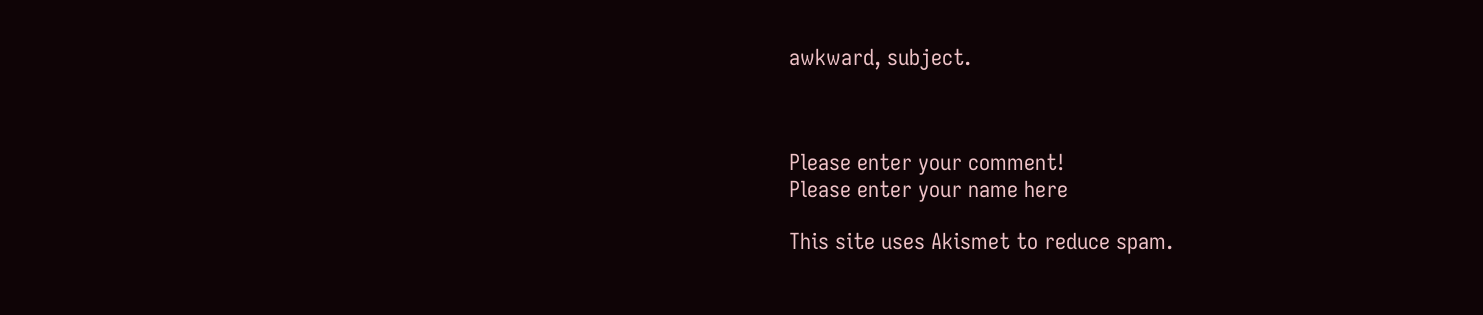awkward, subject.



Please enter your comment!
Please enter your name here

This site uses Akismet to reduce spam.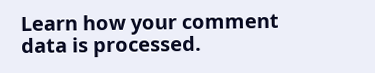Learn how your comment data is processed.